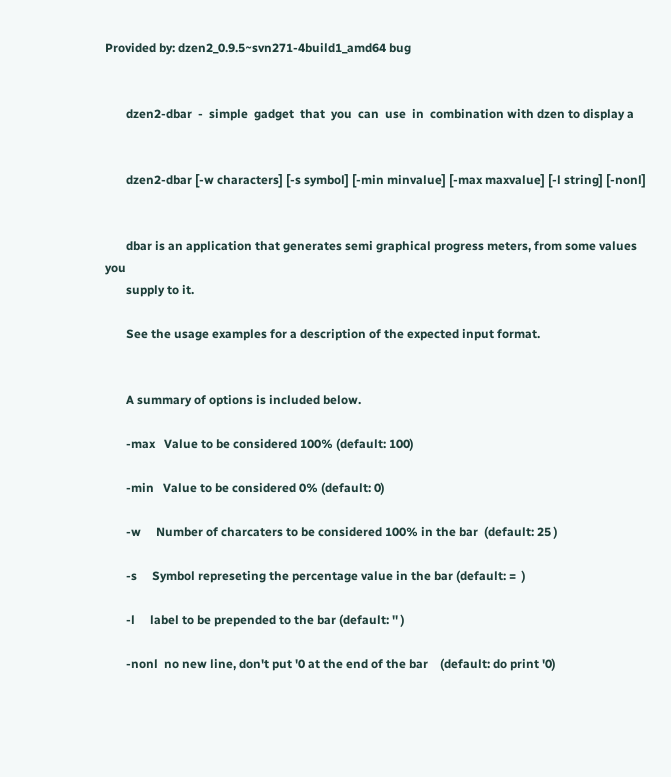Provided by: dzen2_0.9.5~svn271-4build1_amd64 bug


       dzen2-dbar  -  simple  gadget  that  you  can  use  in  combination with dzen to display a


       dzen2-dbar [-w characters] [-s symbol] [-min minvalue] [-max maxvalue] [-l string] [-nonl]


       dbar is an application that generates semi graphical progress meters, from some values you
       supply to it.

       See the usage examples for a description of the expected input format.


       A summary of options is included below.

       -max   Value to be considered 100% (default: 100)

       -min   Value to be considered 0% (default: 0)

       -w     Number of charcaters to be considered 100% in the bar  (default: 25 )

       -s     Symbol represeting the percentage value in the bar (default: =  )

       -l     label to be prepended to the bar (default: '' )

       -nonl  no new line, don't put '0 at the end of the bar    (default: do print '0)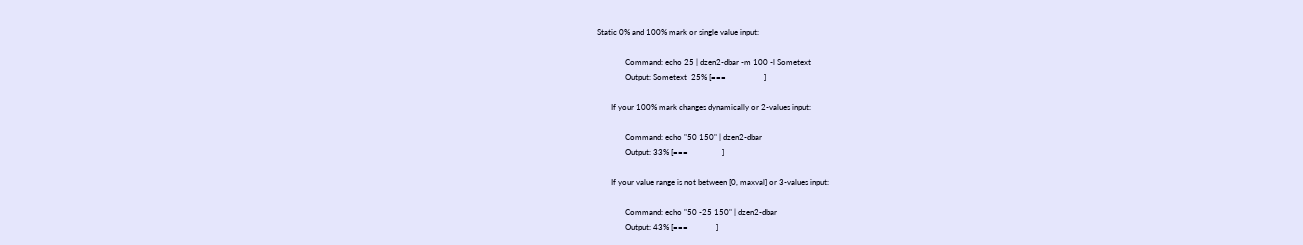Static 0% and 100% mark or single value input:

              Command: echo 25 | dzen2-dbar -m 100 -l Sometext
              Output: Sometext  25% [===                   ]

       If your 100% mark changes dynamically or 2-values input:

              Command: echo "50 150" | dzen2-dbar
              Output: 33% [===                 ]

       If your value range is not between [0, maxval] or 3-values input:

              Command: echo "50 -25 150" | dzen2-dbar
              Output: 43% [===              ]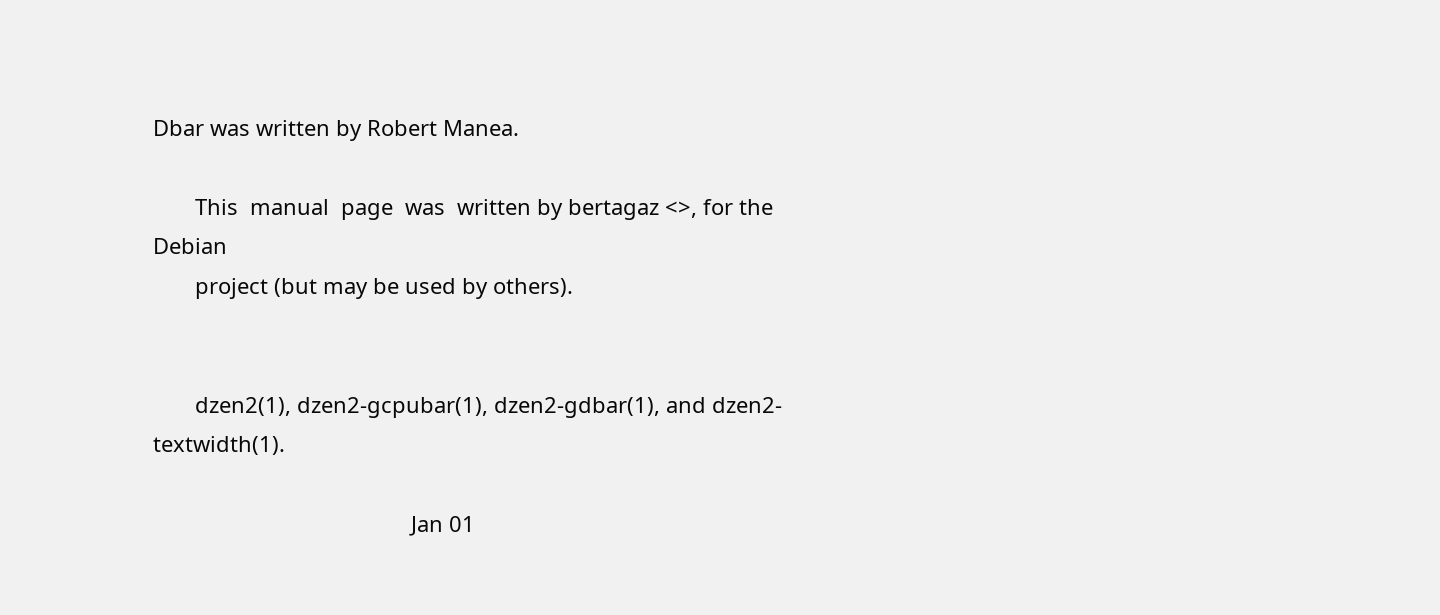Dbar was written by Robert Manea.

       This  manual  page  was  written by bertagaz <>, for the Debian
       project (but may be used by others).


       dzen2(1), dzen2-gcpubar(1), dzen2-gdbar(1), and dzen2-textwidth(1).

                                           Jan 01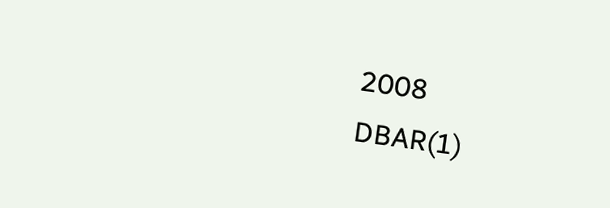2008                                    DBAR(1)